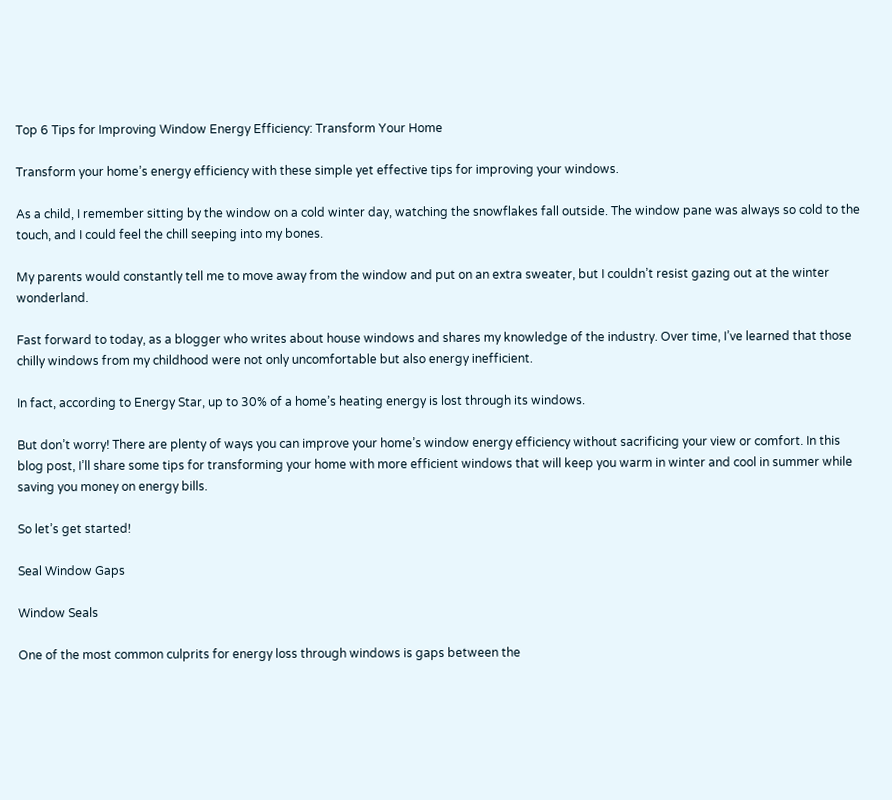Top 6 Tips for Improving Window Energy Efficiency: Transform Your Home

Transform your home’s energy efficiency with these simple yet effective tips for improving your windows.

As a child, I remember sitting by the window on a cold winter day, watching the snowflakes fall outside. The window pane was always so cold to the touch, and I could feel the chill seeping into my bones.

My parents would constantly tell me to move away from the window and put on an extra sweater, but I couldn’t resist gazing out at the winter wonderland.

Fast forward to today, as a blogger who writes about house windows and shares my knowledge of the industry. Over time, I’ve learned that those chilly windows from my childhood were not only uncomfortable but also energy inefficient.

In fact, according to Energy Star, up to 30% of a home’s heating energy is lost through its windows.

But don’t worry! There are plenty of ways you can improve your home’s window energy efficiency without sacrificing your view or comfort. In this blog post, I’ll share some tips for transforming your home with more efficient windows that will keep you warm in winter and cool in summer while saving you money on energy bills.

So let’s get started!

Seal Window Gaps

Window Seals

One of the most common culprits for energy loss through windows is gaps between the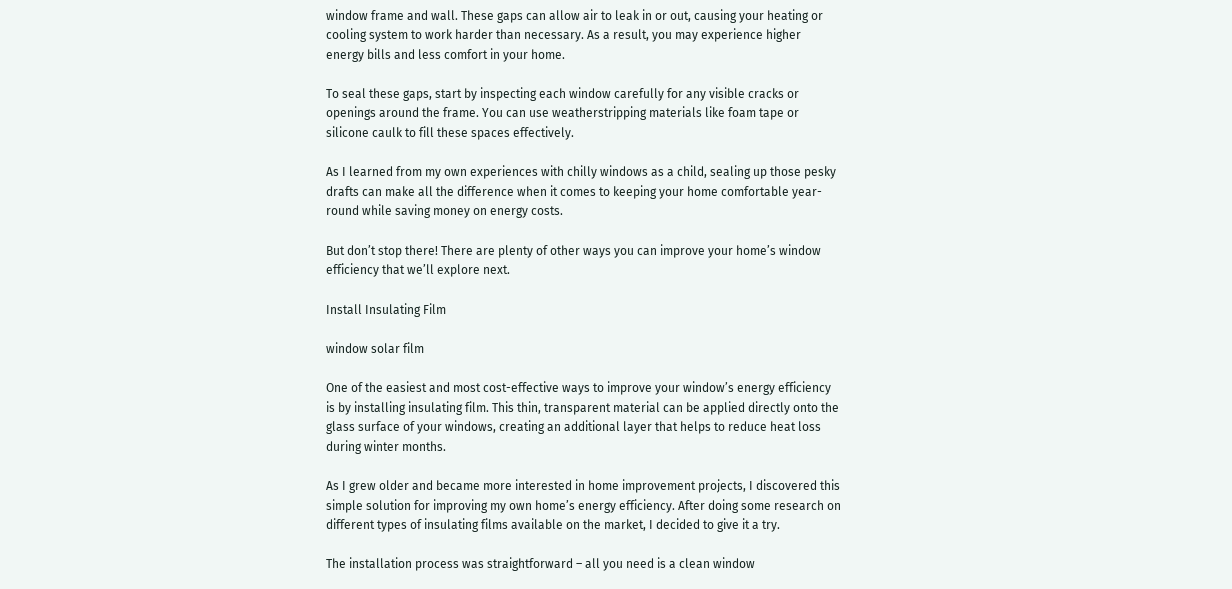window frame and wall. These gaps can allow air to leak in or out, causing your heating or cooling system to work harder than necessary. As a result, you may experience higher energy bills and less comfort in your home.

To seal these gaps, start by inspecting each window carefully for any visible cracks or openings around the frame. You can use weatherstripping materials like foam tape or silicone caulk to fill these spaces effectively.

As I learned from my own experiences with chilly windows as a child, sealing up those pesky drafts can make all the difference when it comes to keeping your home comfortable year-round while saving money on energy costs.

But don’t stop there! There are plenty of other ways you can improve your home’s window efficiency that we’ll explore next.

Install Insulating Film

window solar film

One of the easiest and most cost-effective ways to improve your window’s energy efficiency is by installing insulating film. This thin, transparent material can be applied directly onto the glass surface of your windows, creating an additional layer that helps to reduce heat loss during winter months.

As I grew older and became more interested in home improvement projects, I discovered this simple solution for improving my own home’s energy efficiency. After doing some research on different types of insulating films available on the market, I decided to give it a try.

The installation process was straightforward – all you need is a clean window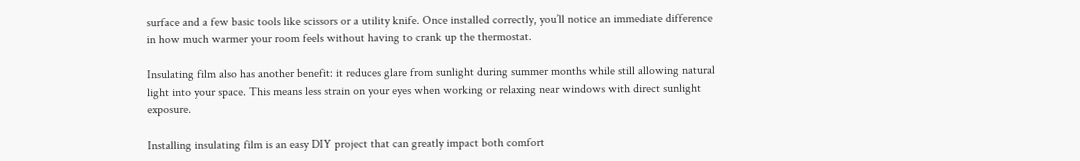surface and a few basic tools like scissors or a utility knife. Once installed correctly, you’ll notice an immediate difference in how much warmer your room feels without having to crank up the thermostat.

Insulating film also has another benefit: it reduces glare from sunlight during summer months while still allowing natural light into your space. This means less strain on your eyes when working or relaxing near windows with direct sunlight exposure.

Installing insulating film is an easy DIY project that can greatly impact both comfort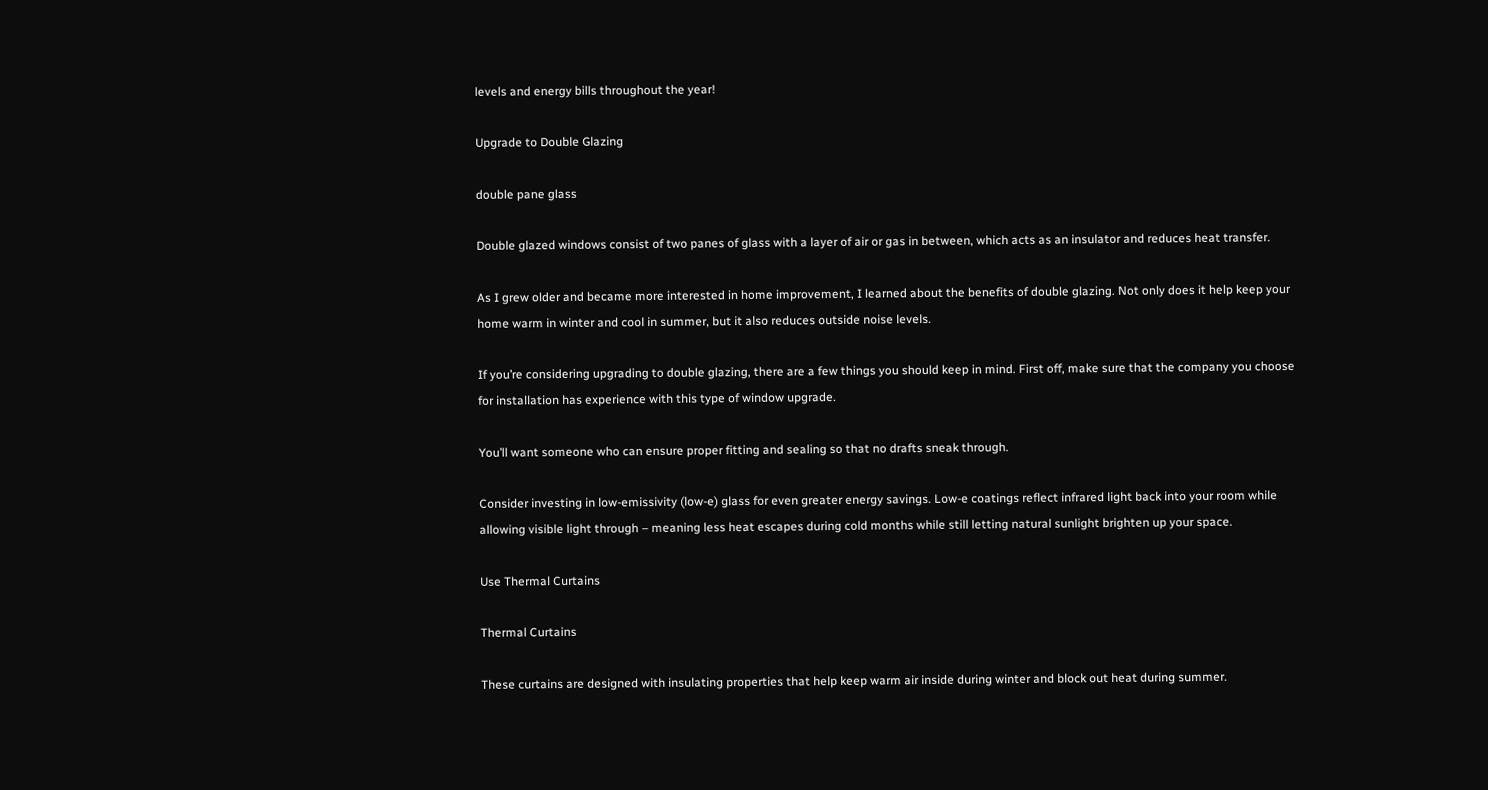levels and energy bills throughout the year!

Upgrade to Double Glazing

double pane glass

Double glazed windows consist of two panes of glass with a layer of air or gas in between, which acts as an insulator and reduces heat transfer.

As I grew older and became more interested in home improvement, I learned about the benefits of double glazing. Not only does it help keep your home warm in winter and cool in summer, but it also reduces outside noise levels.

If you’re considering upgrading to double glazing, there are a few things you should keep in mind. First off, make sure that the company you choose for installation has experience with this type of window upgrade.

You’ll want someone who can ensure proper fitting and sealing so that no drafts sneak through.

Consider investing in low-emissivity (low-e) glass for even greater energy savings. Low-e coatings reflect infrared light back into your room while allowing visible light through – meaning less heat escapes during cold months while still letting natural sunlight brighten up your space.

Use Thermal Curtains

Thermal Curtains

These curtains are designed with insulating properties that help keep warm air inside during winter and block out heat during summer.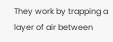They work by trapping a layer of air between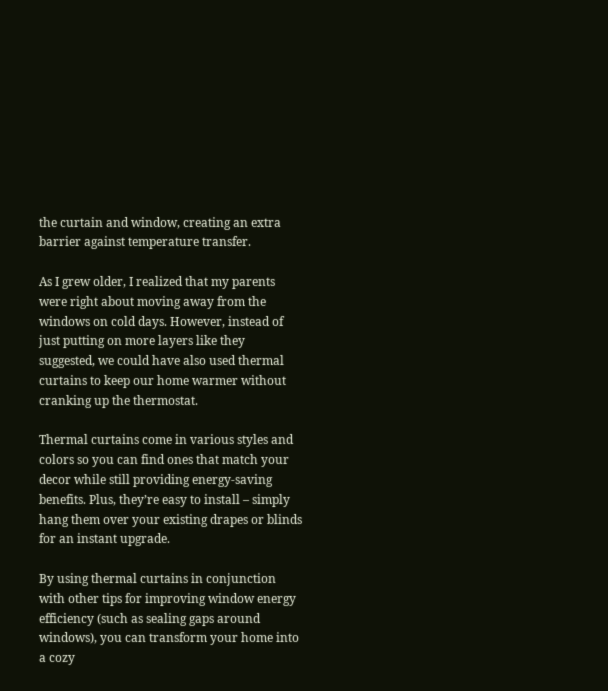the curtain and window, creating an extra barrier against temperature transfer.

As I grew older, I realized that my parents were right about moving away from the windows on cold days. However, instead of just putting on more layers like they suggested, we could have also used thermal curtains to keep our home warmer without cranking up the thermostat.

Thermal curtains come in various styles and colors so you can find ones that match your decor while still providing energy-saving benefits. Plus, they’re easy to install – simply hang them over your existing drapes or blinds for an instant upgrade.

By using thermal curtains in conjunction with other tips for improving window energy efficiency (such as sealing gaps around windows), you can transform your home into a cozy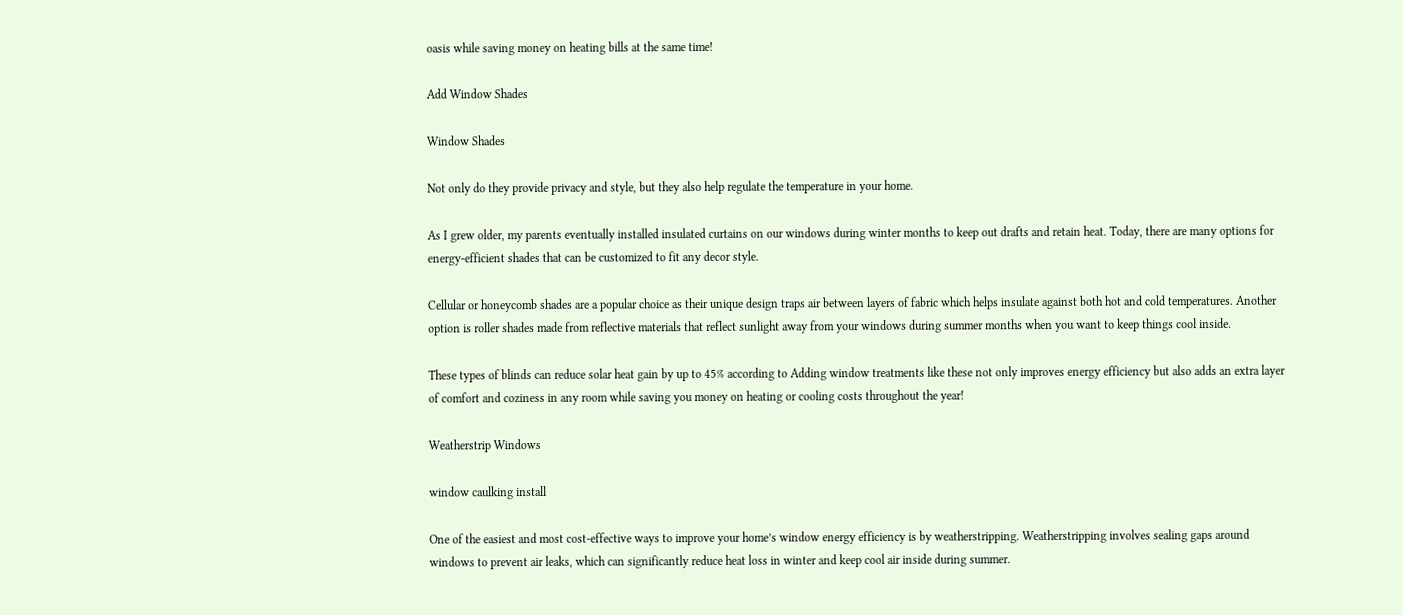oasis while saving money on heating bills at the same time!

Add Window Shades

Window Shades

Not only do they provide privacy and style, but they also help regulate the temperature in your home.

As I grew older, my parents eventually installed insulated curtains on our windows during winter months to keep out drafts and retain heat. Today, there are many options for energy-efficient shades that can be customized to fit any decor style.

Cellular or honeycomb shades are a popular choice as their unique design traps air between layers of fabric which helps insulate against both hot and cold temperatures. Another option is roller shades made from reflective materials that reflect sunlight away from your windows during summer months when you want to keep things cool inside.

These types of blinds can reduce solar heat gain by up to 45% according to Adding window treatments like these not only improves energy efficiency but also adds an extra layer of comfort and coziness in any room while saving you money on heating or cooling costs throughout the year!

Weatherstrip Windows

window caulking install

One of the easiest and most cost-effective ways to improve your home’s window energy efficiency is by weatherstripping. Weatherstripping involves sealing gaps around windows to prevent air leaks, which can significantly reduce heat loss in winter and keep cool air inside during summer.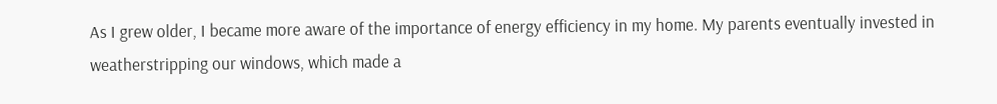As I grew older, I became more aware of the importance of energy efficiency in my home. My parents eventually invested in weatherstripping our windows, which made a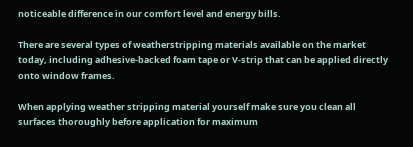noticeable difference in our comfort level and energy bills.

There are several types of weatherstripping materials available on the market today, including adhesive-backed foam tape or V-strip that can be applied directly onto window frames.

When applying weather stripping material yourself make sure you clean all surfaces thoroughly before application for maximum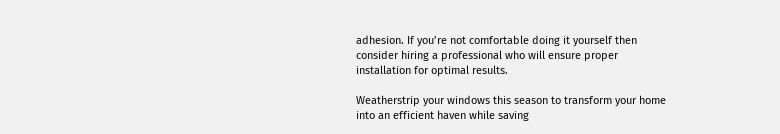adhesion. If you’re not comfortable doing it yourself then consider hiring a professional who will ensure proper installation for optimal results.

Weatherstrip your windows this season to transform your home into an efficient haven while saving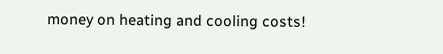money on heating and cooling costs!